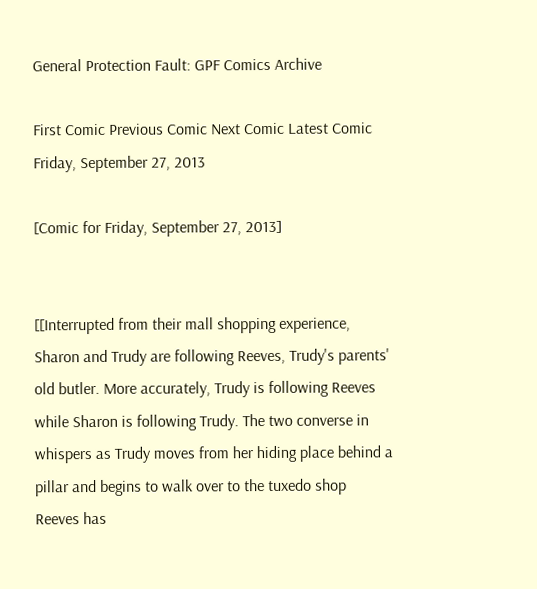General Protection Fault: GPF Comics Archive

First Comic Previous Comic Next Comic Latest Comic Friday, September 27, 2013

[Comic for Friday, September 27, 2013]


[[Interrupted from their mall shopping experience, Sharon and Trudy are following Reeves, Trudy's parents' old butler. More accurately, Trudy is following Reeves while Sharon is following Trudy. The two converse in whispers as Trudy moves from her hiding place behind a pillar and begins to walk over to the tuxedo shop Reeves has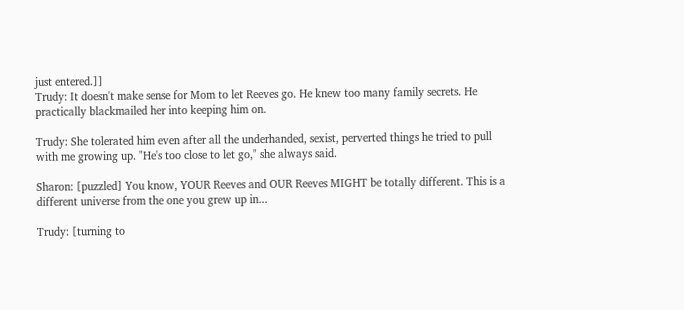just entered.]]
Trudy: It doesn't make sense for Mom to let Reeves go. He knew too many family secrets. He practically blackmailed her into keeping him on.

Trudy: She tolerated him even after all the underhanded, sexist, perverted things he tried to pull with me growing up. "He's too close to let go," she always said.

Sharon: [puzzled] You know, YOUR Reeves and OUR Reeves MIGHT be totally different. This is a different universe from the one you grew up in...

Trudy: [turning to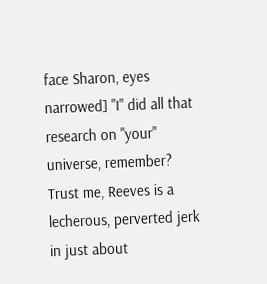face Sharon, eyes narrowed] "I" did all that research on "your" universe, remember? Trust me, Reeves is a lecherous, perverted jerk in just about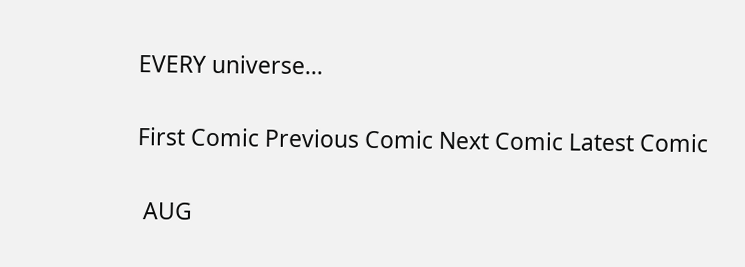EVERY universe...

First Comic Previous Comic Next Comic Latest Comic

 AUG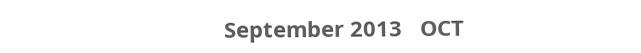September 2013   OCT